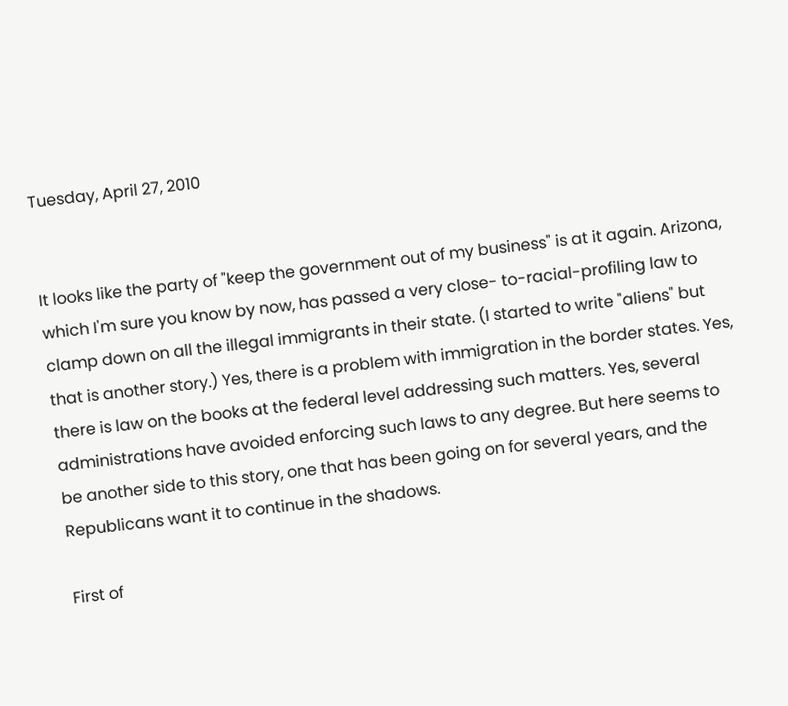Tuesday, April 27, 2010


It looks like the party of "keep the government out of my business" is at it again. Arizona, which I'm sure you know by now, has passed a very close- to-racial-profiling law to clamp down on all the illegal immigrants in their state. (I started to write "aliens" but that is another story.) Yes, there is a problem with immigration in the border states. Yes, there is law on the books at the federal level addressing such matters. Yes, several administrations have avoided enforcing such laws to any degree. But here seems to be another side to this story, one that has been going on for several years, and the Republicans want it to continue in the shadows.

First of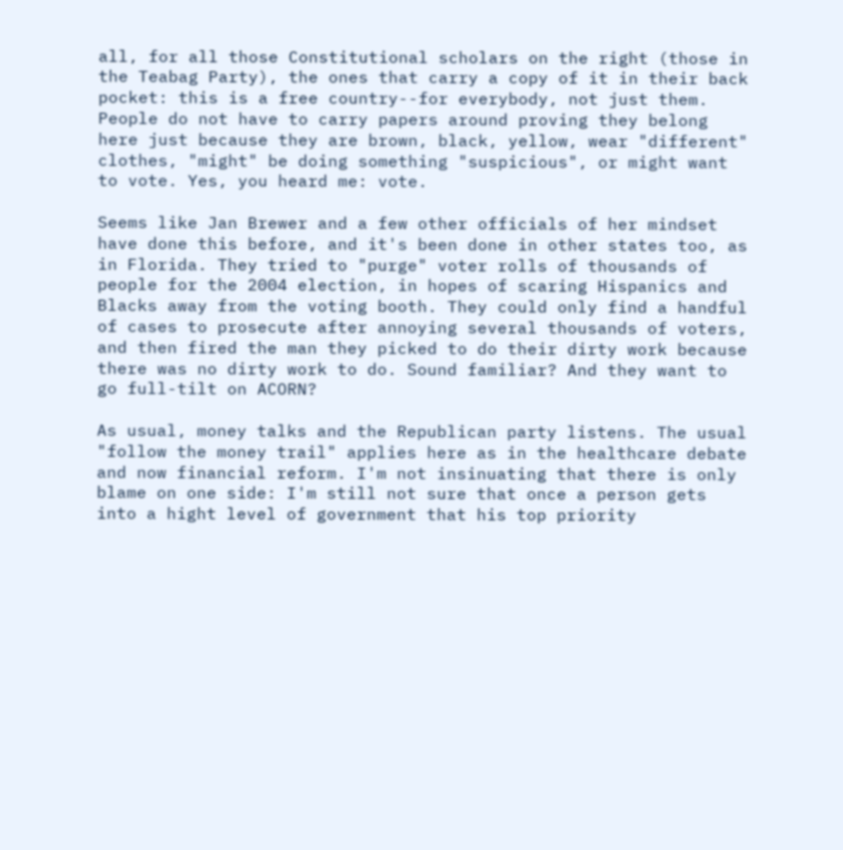all, for all those Constitutional scholars on the right (those in the Teabag Party), the ones that carry a copy of it in their back pocket: this is a free country--for everybody, not just them. People do not have to carry papers around proving they belong here just because they are brown, black, yellow, wear "different" clothes, "might" be doing something "suspicious", or might want to vote. Yes, you heard me: vote.

Seems like Jan Brewer and a few other officials of her mindset have done this before, and it's been done in other states too, as in Florida. They tried to "purge" voter rolls of thousands of people for the 2004 election, in hopes of scaring Hispanics and Blacks away from the voting booth. They could only find a handful of cases to prosecute after annoying several thousands of voters, and then fired the man they picked to do their dirty work because there was no dirty work to do. Sound familiar? And they want to go full-tilt on ACORN?

As usual, money talks and the Republican party listens. The usual "follow the money trail" applies here as in the healthcare debate and now financial reform. I'm not insinuating that there is only blame on one side: I'm still not sure that once a person gets into a hight level of government that his top priority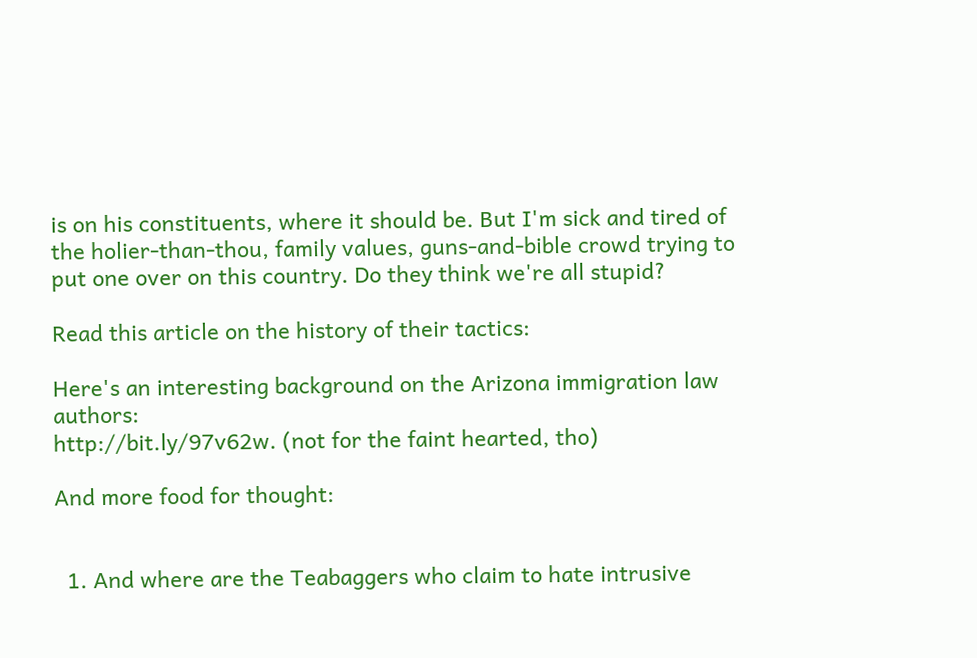is on his constituents, where it should be. But I'm sick and tired of the holier-than-thou, family values, guns-and-bible crowd trying to put one over on this country. Do they think we're all stupid?

Read this article on the history of their tactics:

Here's an interesting background on the Arizona immigration law authors:
http://bit.ly/97v62w. (not for the faint hearted, tho)

And more food for thought:


  1. And where are the Teabaggers who claim to hate intrusive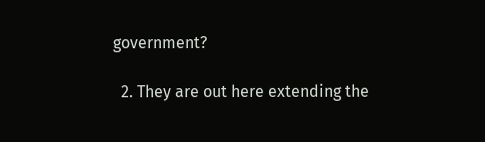government?

  2. They are out here extending the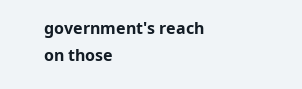government's reach on those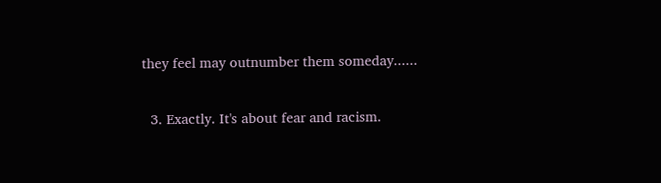they feel may outnumber them someday......

  3. Exactly. It's about fear and racism.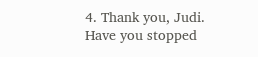4. Thank you, Judi. Have you stopped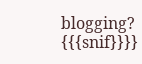blogging? {{{snif}}}}